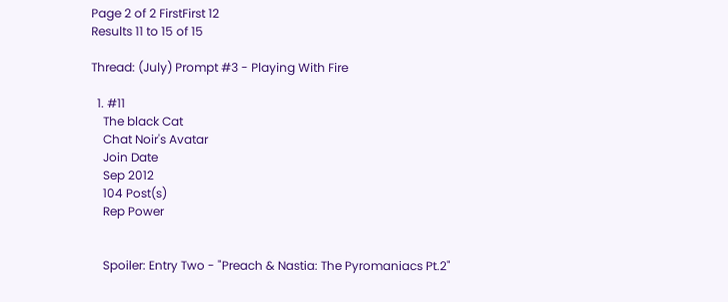Page 2 of 2 FirstFirst 12
Results 11 to 15 of 15

Thread: (July) Prompt #3 - Playing With Fire

  1. #11
    The black Cat
    Chat Noir's Avatar
    Join Date
    Sep 2012
    104 Post(s)
    Rep Power


    Spoiler: Entry Two - "Preach & Nastia: The Pyromaniacs Pt.2"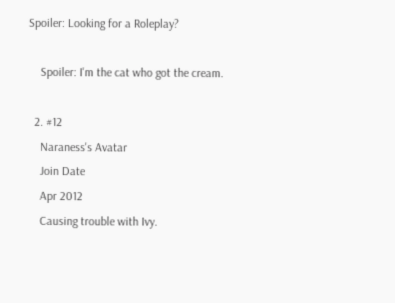Spoiler: Looking for a Roleplay?

    Spoiler: I'm the cat who got the cream.

  2. #12
    Naraness's Avatar
    Join Date
    Apr 2012
    Causing trouble with Ivy.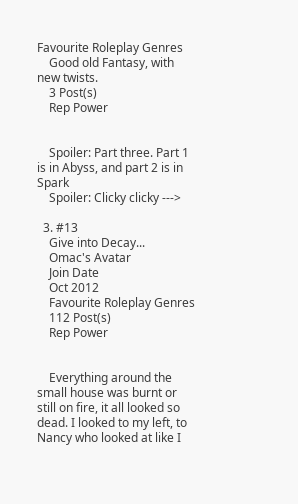Favourite Roleplay Genres
    Good old Fantasy, with new twists.
    3 Post(s)
    Rep Power


    Spoiler: Part three. Part 1 is in Abyss, and part 2 is in Spark
    Spoiler: Clicky clicky --->

  3. #13
    Give into Decay...
    Omac's Avatar
    Join Date
    Oct 2012
    Favourite Roleplay Genres
    112 Post(s)
    Rep Power


    Everything around the small house was burnt or still on fire, it all looked so dead. I looked to my left, to Nancy who looked at like I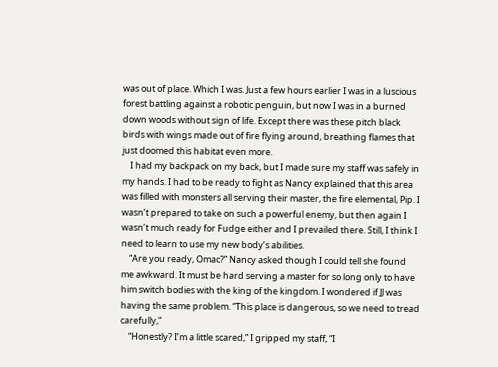was out of place. Which I was. Just a few hours earlier I was in a luscious forest battling against a robotic penguin, but now I was in a burned down woods without sign of life. Except there was these pitch black birds with wings made out of fire flying around, breathing flames that just doomed this habitat even more.
    I had my backpack on my back, but I made sure my staff was safely in my hands. I had to be ready to fight as Nancy explained that this area was filled with monsters all serving their master, the fire elemental, Pip. I wasn’t prepared to take on such a powerful enemy, but then again I wasn’t much ready for Fudge either and I prevailed there. Still, I think I need to learn to use my new body’s abilities.
    “Are you ready, Omac?” Nancy asked though I could tell she found me awkward. It must be hard serving a master for so long only to have him switch bodies with the king of the kingdom. I wondered if JJ was having the same problem. “This place is dangerous, so we need to tread carefully,”
    “Honestly? I’m a little scared,” I gripped my staff, “I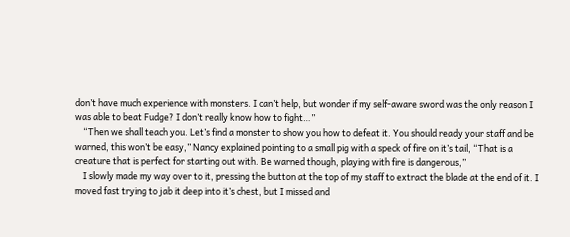don’t have much experience with monsters. I can’t help, but wonder if my self-aware sword was the only reason I was able to beat Fudge? I don’t really know how to fight…”
    “Then we shall teach you. Let’s find a monster to show you how to defeat it. You should ready your staff and be warned, this won’t be easy,” Nancy explained pointing to a small pig with a speck of fire on it’s tail, “That is a creature that is perfect for starting out with. Be warned though, playing with fire is dangerous,”
    I slowly made my way over to it, pressing the button at the top of my staff to extract the blade at the end of it. I moved fast trying to jab it deep into it’s chest, but I missed and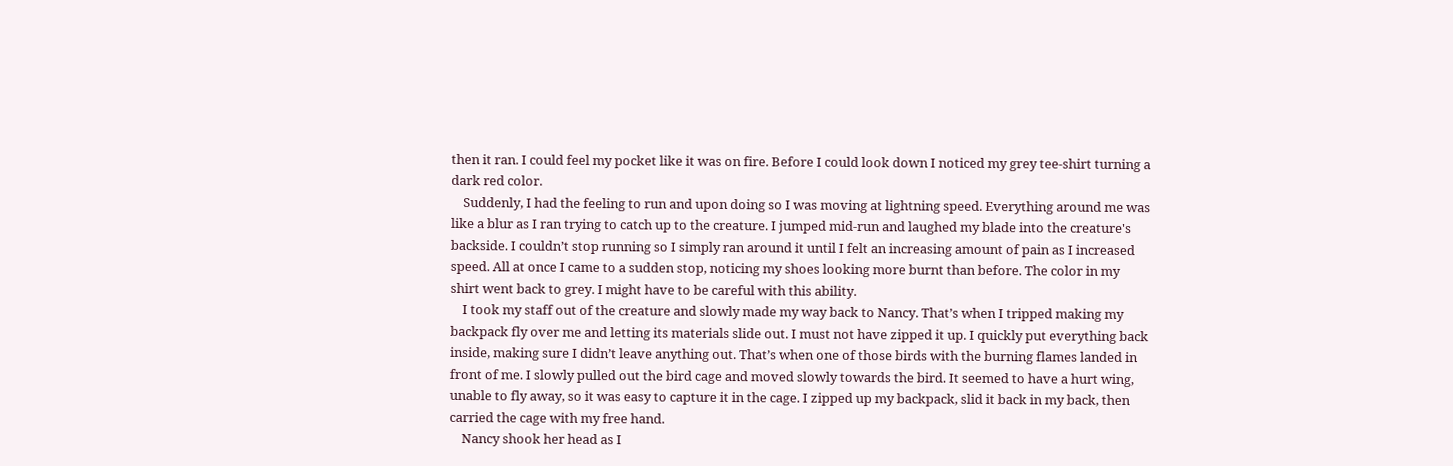then it ran. I could feel my pocket like it was on fire. Before I could look down I noticed my grey tee-shirt turning a dark red color.
    Suddenly, I had the feeling to run and upon doing so I was moving at lightning speed. Everything around me was like a blur as I ran trying to catch up to the creature. I jumped mid-run and laughed my blade into the creature's backside. I couldn’t stop running so I simply ran around it until I felt an increasing amount of pain as I increased speed. All at once I came to a sudden stop, noticing my shoes looking more burnt than before. The color in my shirt went back to grey. I might have to be careful with this ability.
    I took my staff out of the creature and slowly made my way back to Nancy. That’s when I tripped making my backpack fly over me and letting its materials slide out. I must not have zipped it up. I quickly put everything back inside, making sure I didn’t leave anything out. That’s when one of those birds with the burning flames landed in front of me. I slowly pulled out the bird cage and moved slowly towards the bird. It seemed to have a hurt wing, unable to fly away, so it was easy to capture it in the cage. I zipped up my backpack, slid it back in my back, then carried the cage with my free hand.
    Nancy shook her head as I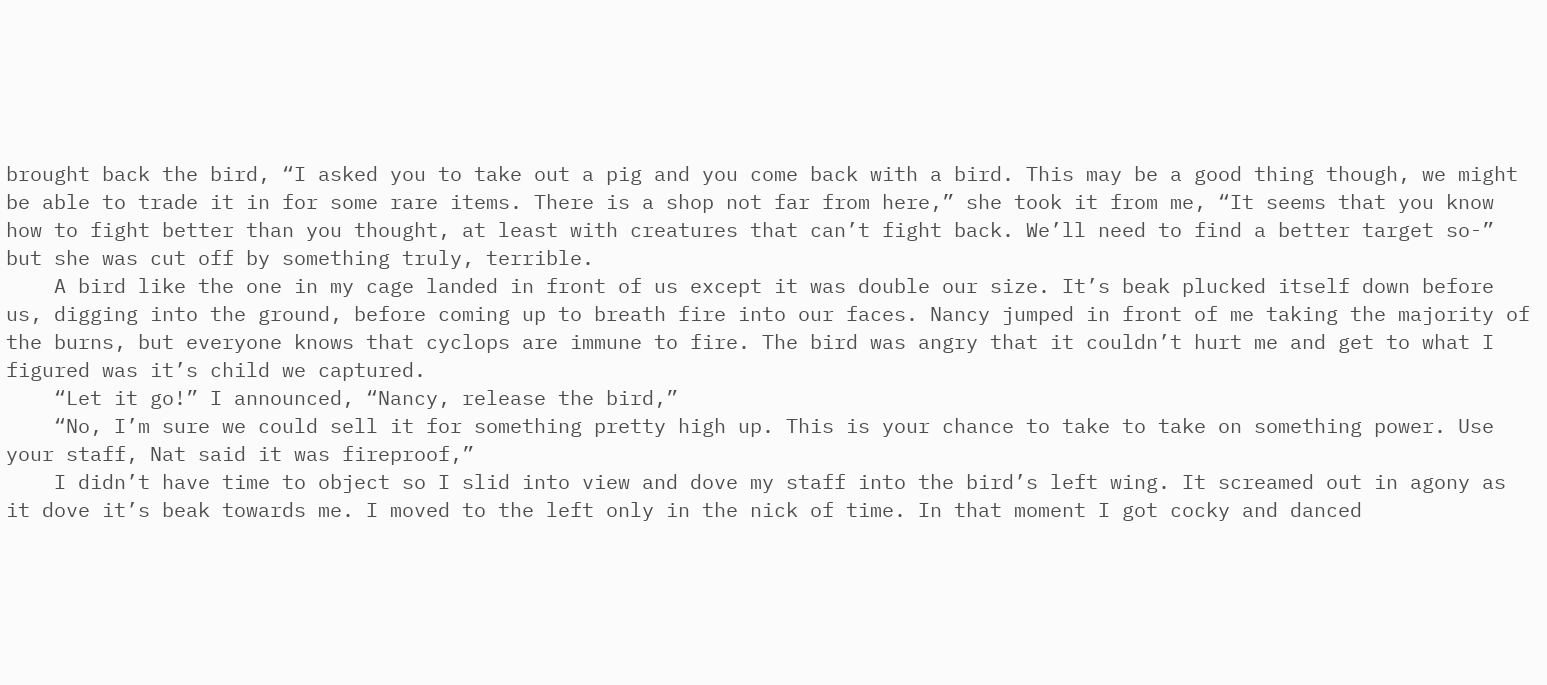brought back the bird, “I asked you to take out a pig and you come back with a bird. This may be a good thing though, we might be able to trade it in for some rare items. There is a shop not far from here,” she took it from me, “It seems that you know how to fight better than you thought, at least with creatures that can’t fight back. We’ll need to find a better target so-” but she was cut off by something truly, terrible.
    A bird like the one in my cage landed in front of us except it was double our size. It’s beak plucked itself down before us, digging into the ground, before coming up to breath fire into our faces. Nancy jumped in front of me taking the majority of the burns, but everyone knows that cyclops are immune to fire. The bird was angry that it couldn’t hurt me and get to what I figured was it’s child we captured.
    “Let it go!” I announced, “Nancy, release the bird,”
    “No, I’m sure we could sell it for something pretty high up. This is your chance to take to take on something power. Use your staff, Nat said it was fireproof,”
    I didn’t have time to object so I slid into view and dove my staff into the bird’s left wing. It screamed out in agony as it dove it’s beak towards me. I moved to the left only in the nick of time. In that moment I got cocky and danced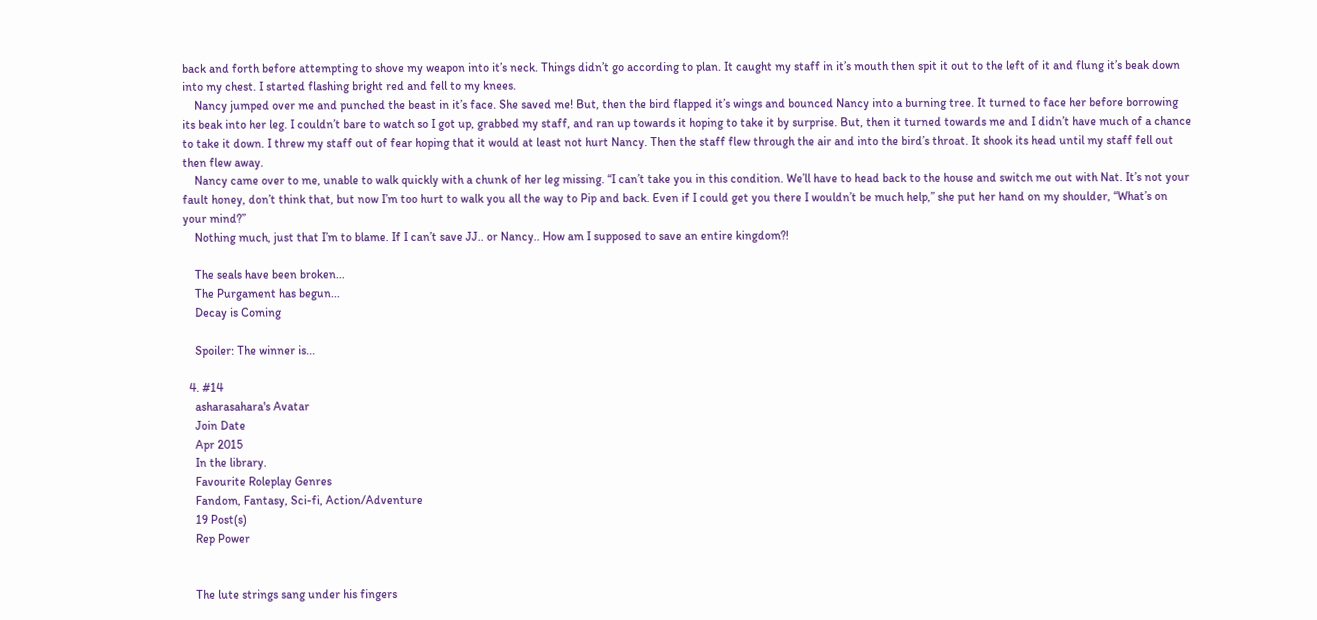back and forth before attempting to shove my weapon into it’s neck. Things didn’t go according to plan. It caught my staff in it’s mouth then spit it out to the left of it and flung it’s beak down into my chest. I started flashing bright red and fell to my knees.
    Nancy jumped over me and punched the beast in it’s face. She saved me! But, then the bird flapped it’s wings and bounced Nancy into a burning tree. It turned to face her before borrowing its beak into her leg. I couldn’t bare to watch so I got up, grabbed my staff, and ran up towards it hoping to take it by surprise. But, then it turned towards me and I didn’t have much of a chance to take it down. I threw my staff out of fear hoping that it would at least not hurt Nancy. Then the staff flew through the air and into the bird’s throat. It shook its head until my staff fell out then flew away.
    Nancy came over to me, unable to walk quickly with a chunk of her leg missing. “I can’t take you in this condition. We’ll have to head back to the house and switch me out with Nat. It’s not your fault honey, don’t think that, but now I’m too hurt to walk you all the way to Pip and back. Even if I could get you there I wouldn’t be much help,” she put her hand on my shoulder, “What’s on your mind?”
    Nothing much, just that I’m to blame. If I can’t save JJ.. or Nancy.. How am I supposed to save an entire kingdom?!

    The seals have been broken...
    The Purgament has begun...
    Decay is Coming

    Spoiler: The winner is...

  4. #14
    asharasahara's Avatar
    Join Date
    Apr 2015
    In the library.
    Favourite Roleplay Genres
    Fandom, Fantasy, Sci-fi, Action/Adventure
    19 Post(s)
    Rep Power


    The lute strings sang under his fingers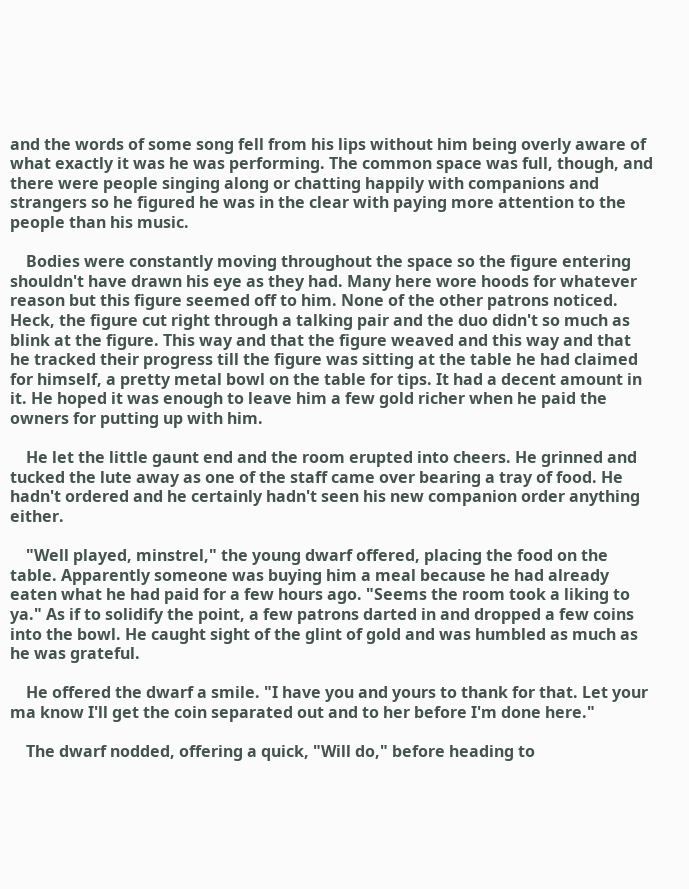and the words of some song fell from his lips without him being overly aware of what exactly it was he was performing. The common space was full, though, and there were people singing along or chatting happily with companions and strangers so he figured he was in the clear with paying more attention to the people than his music.

    Bodies were constantly moving throughout the space so the figure entering shouldn't have drawn his eye as they had. Many here wore hoods for whatever reason but this figure seemed off to him. None of the other patrons noticed. Heck, the figure cut right through a talking pair and the duo didn't so much as blink at the figure. This way and that the figure weaved and this way and that he tracked their progress till the figure was sitting at the table he had claimed for himself, a pretty metal bowl on the table for tips. It had a decent amount in it. He hoped it was enough to leave him a few gold richer when he paid the owners for putting up with him.

    He let the little gaunt end and the room erupted into cheers. He grinned and tucked the lute away as one of the staff came over bearing a tray of food. He hadn't ordered and he certainly hadn't seen his new companion order anything either.

    "Well played, minstrel," the young dwarf offered, placing the food on the table. Apparently someone was buying him a meal because he had already eaten what he had paid for a few hours ago. "Seems the room took a liking to ya." As if to solidify the point, a few patrons darted in and dropped a few coins into the bowl. He caught sight of the glint of gold and was humbled as much as he was grateful.

    He offered the dwarf a smile. "I have you and yours to thank for that. Let your ma know I'll get the coin separated out and to her before I'm done here."

    The dwarf nodded, offering a quick, "Will do," before heading to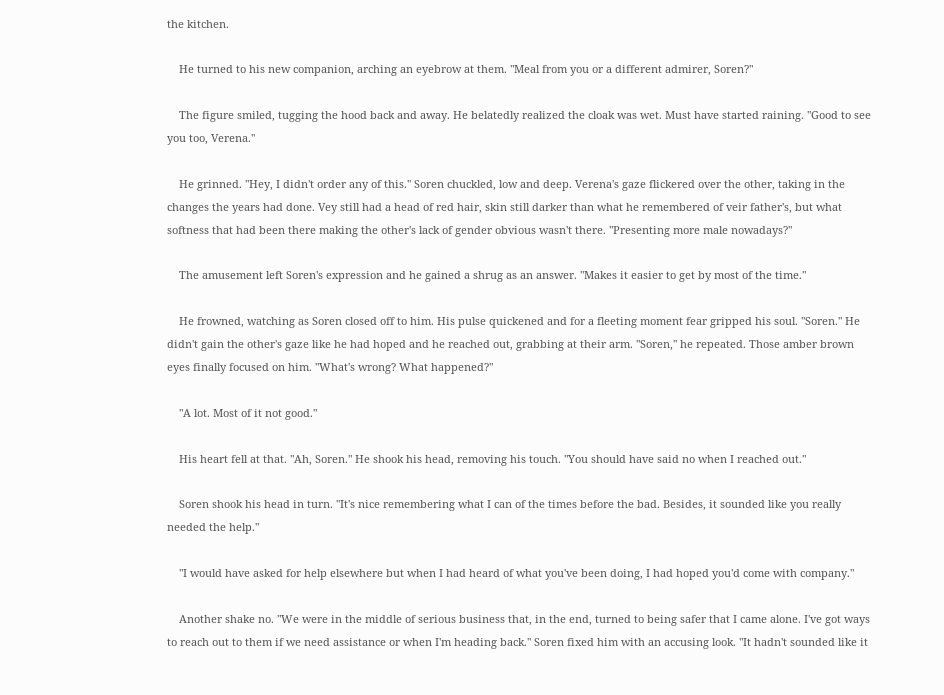the kitchen.

    He turned to his new companion, arching an eyebrow at them. "Meal from you or a different admirer, Soren?"

    The figure smiled, tugging the hood back and away. He belatedly realized the cloak was wet. Must have started raining. "Good to see you too, Verena."

    He grinned. "Hey, I didn't order any of this." Soren chuckled, low and deep. Verena's gaze flickered over the other, taking in the changes the years had done. Vey still had a head of red hair, skin still darker than what he remembered of veir father's, but what softness that had been there making the other's lack of gender obvious wasn't there. "Presenting more male nowadays?"

    The amusement left Soren's expression and he gained a shrug as an answer. "Makes it easier to get by most of the time."

    He frowned, watching as Soren closed off to him. His pulse quickened and for a fleeting moment fear gripped his soul. "Soren." He didn't gain the other's gaze like he had hoped and he reached out, grabbing at their arm. "Soren," he repeated. Those amber brown eyes finally focused on him. "What's wrong? What happened?"

    "A lot. Most of it not good."

    His heart fell at that. "Ah, Soren." He shook his head, removing his touch. "You should have said no when I reached out."

    Soren shook his head in turn. "It's nice remembering what I can of the times before the bad. Besides, it sounded like you really needed the help."

    "I would have asked for help elsewhere but when I had heard of what you've been doing, I had hoped you'd come with company."

    Another shake no. "We were in the middle of serious business that, in the end, turned to being safer that I came alone. I've got ways to reach out to them if we need assistance or when I'm heading back." Soren fixed him with an accusing look. "It hadn't sounded like it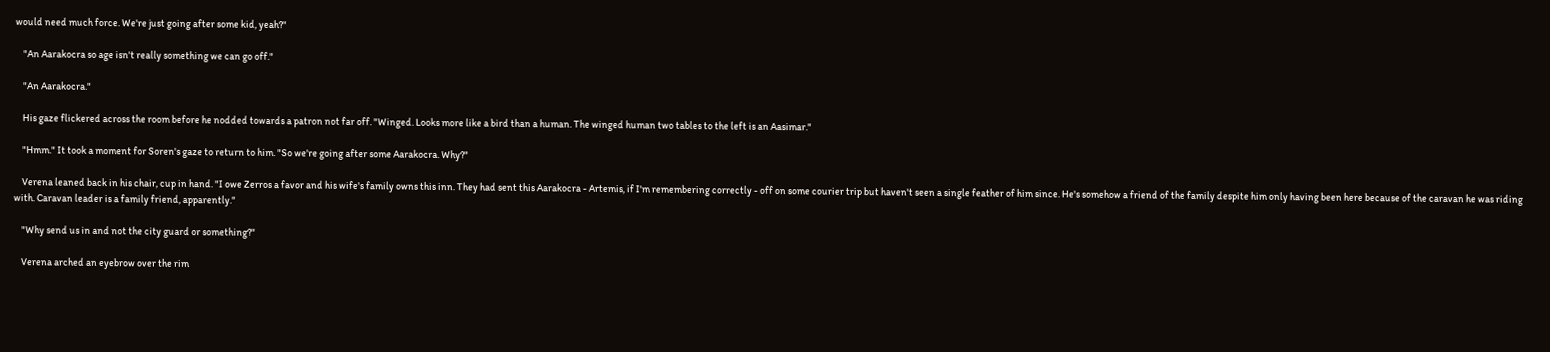would need much force. We're just going after some kid, yeah?"

    "An Aarakocra so age isn't really something we can go off."

    "An Aarakocra."

    His gaze flickered across the room before he nodded towards a patron not far off. "Winged. Looks more like a bird than a human. The winged human two tables to the left is an Aasimar."

    "Hmm." It took a moment for Soren's gaze to return to him. "So we're going after some Aarakocra. Why?"

    Verena leaned back in his chair, cup in hand. "I owe Zerros a favor and his wife's family owns this inn. They had sent this Aarakocra - Artemis, if I'm remembering correctly - off on some courier trip but haven't seen a single feather of him since. He's somehow a friend of the family despite him only having been here because of the caravan he was riding with. Caravan leader is a family friend, apparently."

    "Why send us in and not the city guard or something?"

    Verena arched an eyebrow over the rim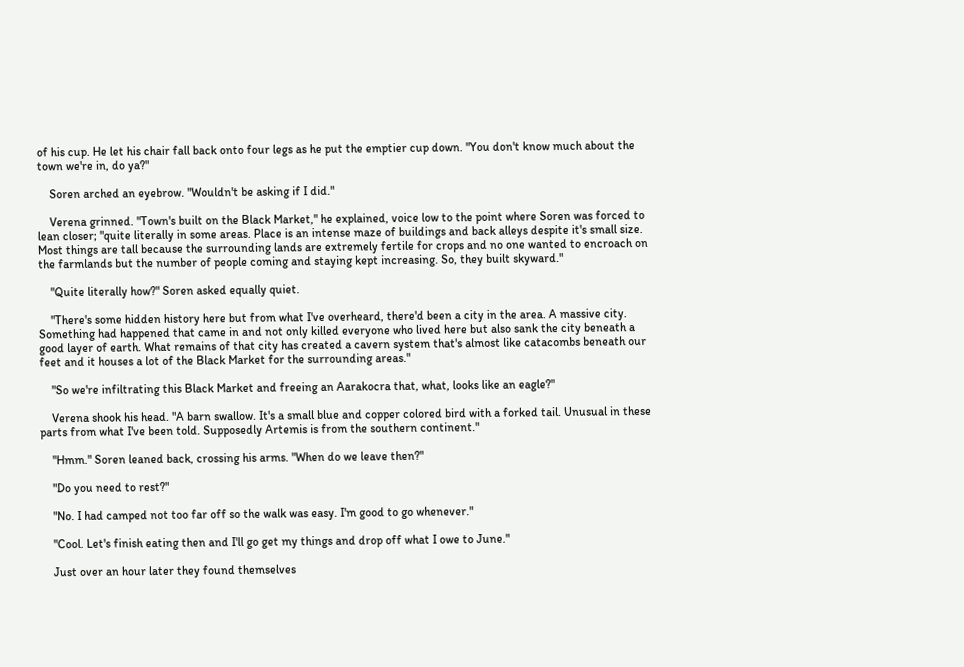of his cup. He let his chair fall back onto four legs as he put the emptier cup down. "You don't know much about the town we're in, do ya?"

    Soren arched an eyebrow. "Wouldn't be asking if I did."

    Verena grinned. "Town's built on the Black Market," he explained, voice low to the point where Soren was forced to lean closer; "quite literally in some areas. Place is an intense maze of buildings and back alleys despite it's small size. Most things are tall because the surrounding lands are extremely fertile for crops and no one wanted to encroach on the farmlands but the number of people coming and staying kept increasing. So, they built skyward."

    "Quite literally how?" Soren asked equally quiet.

    "There's some hidden history here but from what I've overheard, there'd been a city in the area. A massive city. Something had happened that came in and not only killed everyone who lived here but also sank the city beneath a good layer of earth. What remains of that city has created a cavern system that's almost like catacombs beneath our feet and it houses a lot of the Black Market for the surrounding areas."

    "So we're infiltrating this Black Market and freeing an Aarakocra that, what, looks like an eagle?"

    Verena shook his head. "A barn swallow. It's a small blue and copper colored bird with a forked tail. Unusual in these parts from what I've been told. Supposedly Artemis is from the southern continent."

    "Hmm." Soren leaned back, crossing his arms. "When do we leave then?"

    "Do you need to rest?"

    "No. I had camped not too far off so the walk was easy. I'm good to go whenever."

    "Cool. Let's finish eating then and I'll go get my things and drop off what I owe to June."

    Just over an hour later they found themselves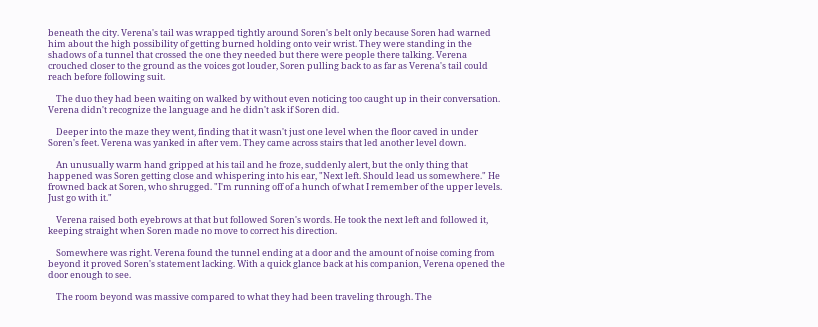beneath the city. Verena's tail was wrapped tightly around Soren's belt only because Soren had warned him about the high possibility of getting burned holding onto veir wrist. They were standing in the shadows of a tunnel that crossed the one they needed but there were people there talking. Verena crouched closer to the ground as the voices got louder, Soren pulling back to as far as Verena's tail could reach before following suit.

    The duo they had been waiting on walked by without even noticing too caught up in their conversation. Verena didn't recognize the language and he didn't ask if Soren did.

    Deeper into the maze they went, finding that it wasn't just one level when the floor caved in under Soren's feet. Verena was yanked in after vem. They came across stairs that led another level down.

    An unusually warm hand gripped at his tail and he froze, suddenly alert, but the only thing that happened was Soren getting close and whispering into his ear, "Next left. Should lead us somewhere." He frowned back at Soren, who shrugged. "I'm running off of a hunch of what I remember of the upper levels. Just go with it."

    Verena raised both eyebrows at that but followed Soren's words. He took the next left and followed it, keeping straight when Soren made no move to correct his direction.

    Somewhere was right. Verena found the tunnel ending at a door and the amount of noise coming from beyond it proved Soren's statement lacking. With a quick glance back at his companion, Verena opened the door enough to see.

    The room beyond was massive compared to what they had been traveling through. The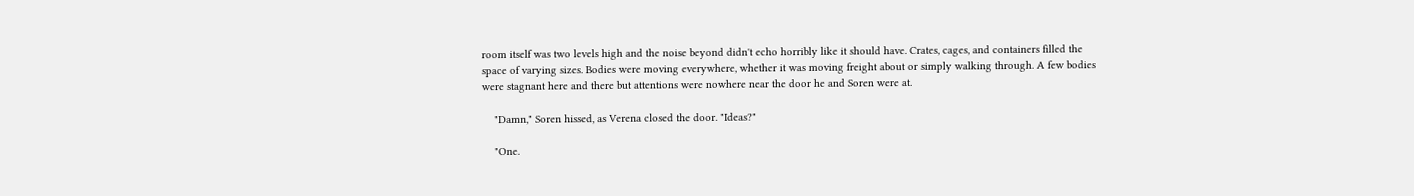room itself was two levels high and the noise beyond didn't echo horribly like it should have. Crates, cages, and containers filled the space of varying sizes. Bodies were moving everywhere, whether it was moving freight about or simply walking through. A few bodies were stagnant here and there but attentions were nowhere near the door he and Soren were at.

    "Damn," Soren hissed, as Verena closed the door. "Ideas?"

    "One.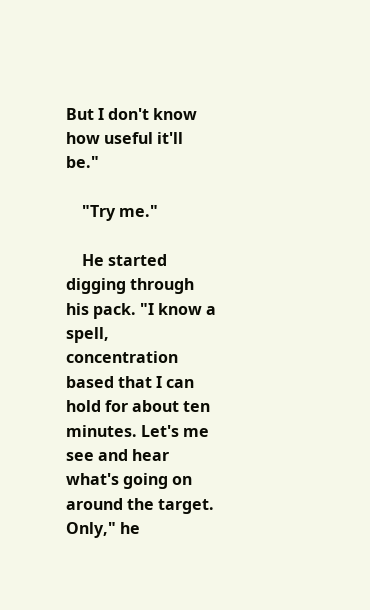But I don't know how useful it'll be."

    "Try me."

    He started digging through his pack. "I know a spell, concentration based that I can hold for about ten minutes. Let's me see and hear what's going on around the target. Only," he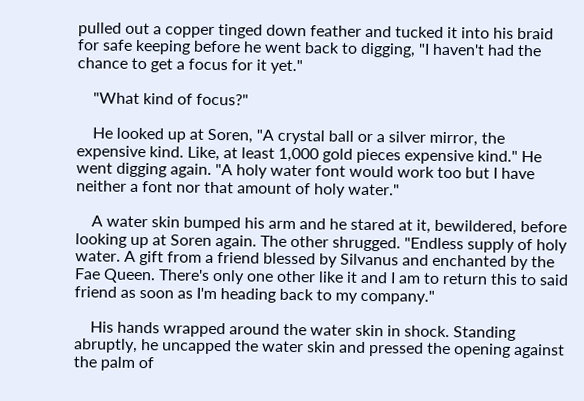pulled out a copper tinged down feather and tucked it into his braid for safe keeping before he went back to digging, "I haven't had the chance to get a focus for it yet."

    "What kind of focus?"

    He looked up at Soren, "A crystal ball or a silver mirror, the expensive kind. Like, at least 1,000 gold pieces expensive kind." He went digging again. "A holy water font would work too but I have neither a font nor that amount of holy water."

    A water skin bumped his arm and he stared at it, bewildered, before looking up at Soren again. The other shrugged. "Endless supply of holy water. A gift from a friend blessed by Silvanus and enchanted by the Fae Queen. There's only one other like it and I am to return this to said friend as soon as I'm heading back to my company."

    His hands wrapped around the water skin in shock. Standing abruptly, he uncapped the water skin and pressed the opening against the palm of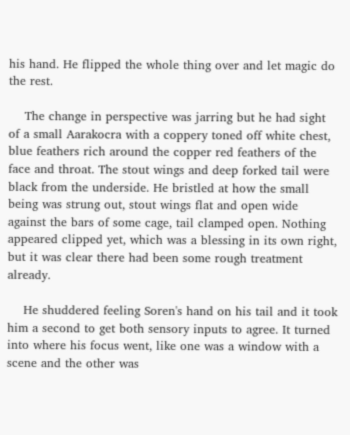his hand. He flipped the whole thing over and let magic do the rest.

    The change in perspective was jarring but he had sight of a small Aarakocra with a coppery toned off white chest, blue feathers rich around the copper red feathers of the face and throat. The stout wings and deep forked tail were black from the underside. He bristled at how the small being was strung out, stout wings flat and open wide against the bars of some cage, tail clamped open. Nothing appeared clipped yet, which was a blessing in its own right, but it was clear there had been some rough treatment already.

    He shuddered feeling Soren's hand on his tail and it took him a second to get both sensory inputs to agree. It turned into where his focus went, like one was a window with a scene and the other was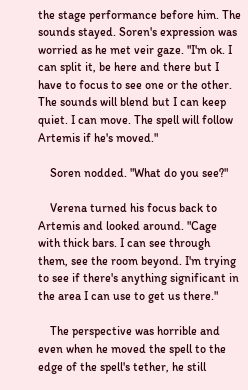the stage performance before him. The sounds stayed. Soren's expression was worried as he met veir gaze. "I'm ok. I can split it, be here and there but I have to focus to see one or the other. The sounds will blend but I can keep quiet. I can move. The spell will follow Artemis if he's moved."

    Soren nodded. "What do you see?"

    Verena turned his focus back to Artemis and looked around. "Cage with thick bars. I can see through them, see the room beyond. I'm trying to see if there's anything significant in the area I can use to get us there."

    The perspective was horrible and even when he moved the spell to the edge of the spell's tether, he still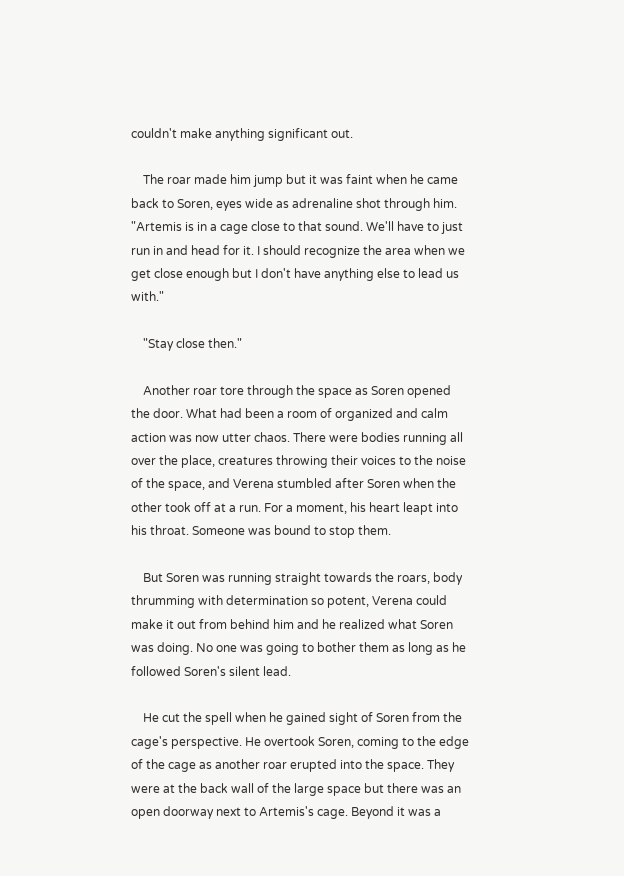couldn't make anything significant out.

    The roar made him jump but it was faint when he came back to Soren, eyes wide as adrenaline shot through him. "Artemis is in a cage close to that sound. We'll have to just run in and head for it. I should recognize the area when we get close enough but I don't have anything else to lead us with."

    "Stay close then."

    Another roar tore through the space as Soren opened the door. What had been a room of organized and calm action was now utter chaos. There were bodies running all over the place, creatures throwing their voices to the noise of the space, and Verena stumbled after Soren when the other took off at a run. For a moment, his heart leapt into his throat. Someone was bound to stop them.

    But Soren was running straight towards the roars, body thrumming with determination so potent, Verena could make it out from behind him and he realized what Soren was doing. No one was going to bother them as long as he followed Soren's silent lead.

    He cut the spell when he gained sight of Soren from the cage's perspective. He overtook Soren, coming to the edge of the cage as another roar erupted into the space. They were at the back wall of the large space but there was an open doorway next to Artemis's cage. Beyond it was a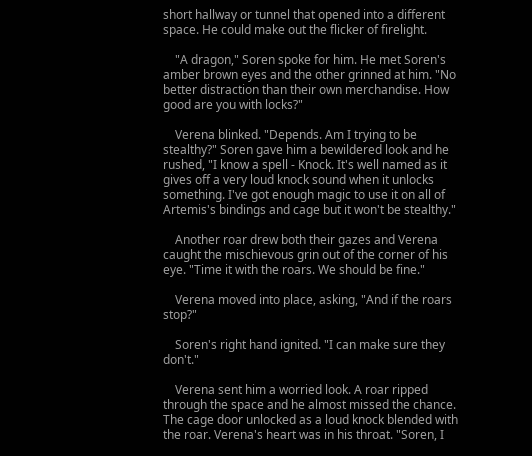short hallway or tunnel that opened into a different space. He could make out the flicker of firelight.

    "A dragon," Soren spoke for him. He met Soren's amber brown eyes and the other grinned at him. "No better distraction than their own merchandise. How good are you with locks?"

    Verena blinked. "Depends. Am I trying to be stealthy?" Soren gave him a bewildered look and he rushed, "I know a spell - Knock. It's well named as it gives off a very loud knock sound when it unlocks something. I've got enough magic to use it on all of Artemis's bindings and cage but it won't be stealthy."

    Another roar drew both their gazes and Verena caught the mischievous grin out of the corner of his eye. "Time it with the roars. We should be fine."

    Verena moved into place, asking, "And if the roars stop?"

    Soren's right hand ignited. "I can make sure they don't."

    Verena sent him a worried look. A roar ripped through the space and he almost missed the chance. The cage door unlocked as a loud knock blended with the roar. Verena's heart was in his throat. "Soren, I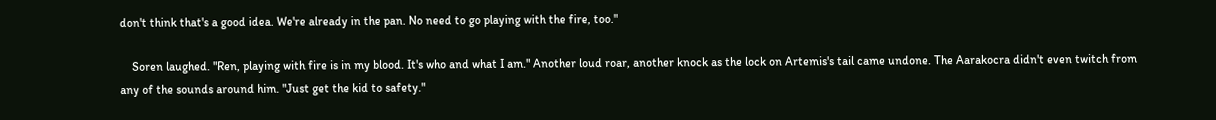don't think that's a good idea. We're already in the pan. No need to go playing with the fire, too."

    Soren laughed. "Ren, playing with fire is in my blood. It's who and what I am." Another loud roar, another knock as the lock on Artemis's tail came undone. The Aarakocra didn't even twitch from any of the sounds around him. "Just get the kid to safety."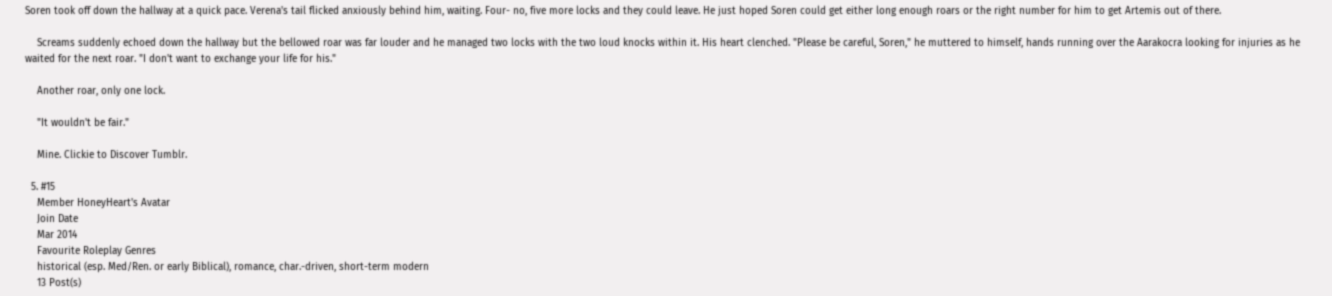Soren took off down the hallway at a quick pace. Verena's tail flicked anxiously behind him, waiting. Four- no, five more locks and they could leave. He just hoped Soren could get either long enough roars or the right number for him to get Artemis out of there.

    Screams suddenly echoed down the hallway but the bellowed roar was far louder and he managed two locks with the two loud knocks within it. His heart clenched. "Please be careful, Soren," he muttered to himself, hands running over the Aarakocra looking for injuries as he waited for the next roar. "I don't want to exchange your life for his."

    Another roar, only one lock.

    "It wouldn't be fair."

    Mine. Clickie to Discover Tumblr.

  5. #15
    Member HoneyHeart's Avatar
    Join Date
    Mar 2014
    Favourite Roleplay Genres
    historical (esp. Med/Ren. or early Biblical), romance, char.-driven, short-term modern
    13 Post(s)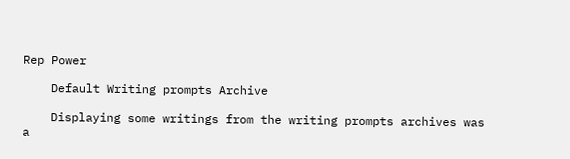Rep Power

    Default Writing prompts Archive

    Displaying some writings from the writing prompts archives was a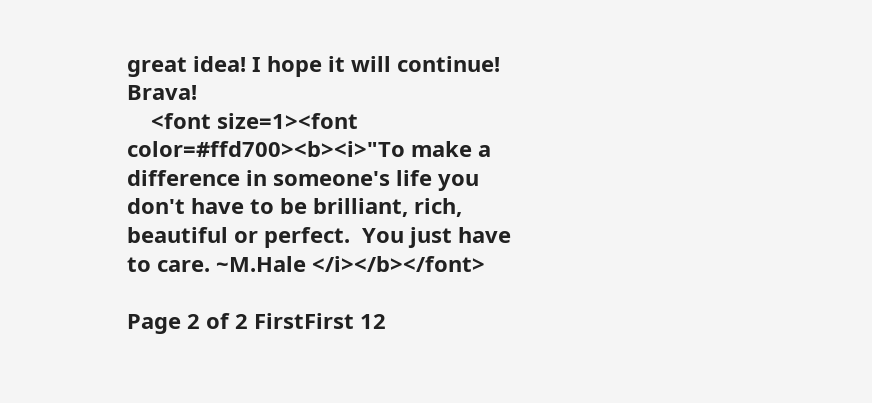great idea! I hope it will continue! Brava!
    <font size=1><font color=#ffd700><b><i>"To make a difference in someone's life you don't have to be brilliant, rich, beautiful or perfect.  You just have to care. ~M.Hale </i></b></font>

Page 2 of 2 FirstFirst 12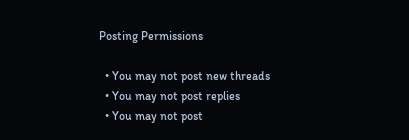Posting Permissions

  • You may not post new threads
  • You may not post replies
  • You may not post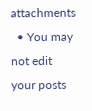attachments
  • You may not edit your posts